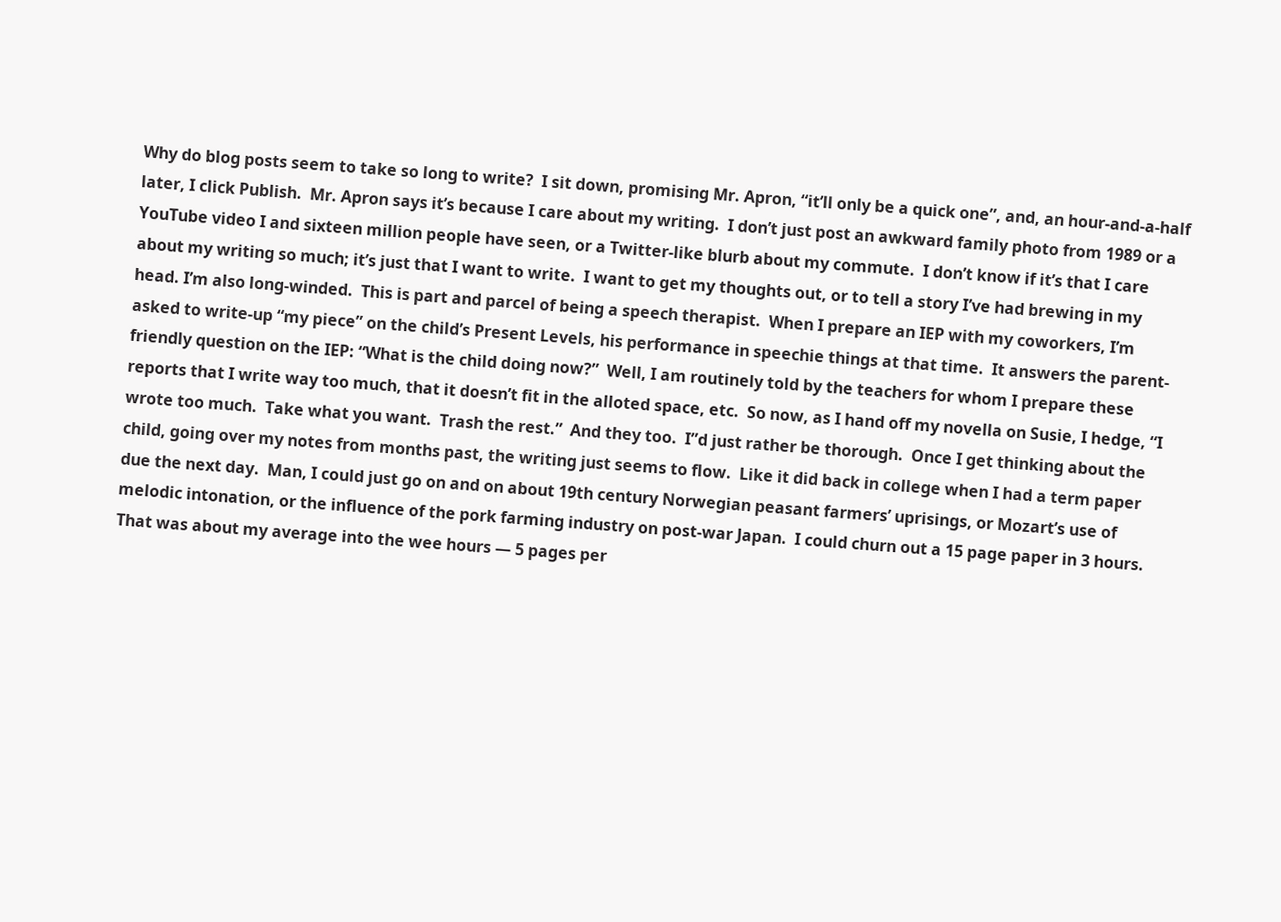Why do blog posts seem to take so long to write?  I sit down, promising Mr. Apron, “it’ll only be a quick one”, and, an hour-and-a-half later, I click Publish.  Mr. Apron says it’s because I care about my writing.  I don’t just post an awkward family photo from 1989 or a YouTube video I and sixteen million people have seen, or a Twitter-like blurb about my commute.  I don’t know if it’s that I care about my writing so much; it’s just that I want to write.  I want to get my thoughts out, or to tell a story I’ve had brewing in my head. I’m also long-winded.  This is part and parcel of being a speech therapist.  When I prepare an IEP with my coworkers, I’m asked to write-up “my piece” on the child’s Present Levels, his performance in speechie things at that time.  It answers the parent-friendly question on the IEP: “What is the child doing now?”  Well, I am routinely told by the teachers for whom I prepare these reports that I write way too much, that it doesn’t fit in the alloted space, etc.  So now, as I hand off my novella on Susie, I hedge, “I wrote too much.  Take what you want.  Trash the rest.”  And they too.  I”d just rather be thorough.  Once I get thinking about the child, going over my notes from months past, the writing just seems to flow.  Like it did back in college when I had a term paper due the next day.  Man, I could just go on and on about 19th century Norwegian peasant farmers’ uprisings, or Mozart’s use of melodic intonation, or the influence of the pork farming industry on post-war Japan.  I could churn out a 15 page paper in 3 hours.  That was about my average into the wee hours — 5 pages per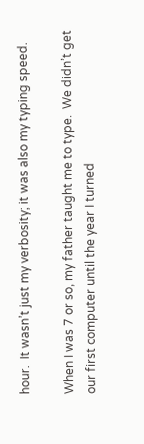hour.  It wasn’t just my verbosity; it was also my typing speed.

When I was 7 or so, my father taught me to type.  We didn’t get our first computer until the year I turned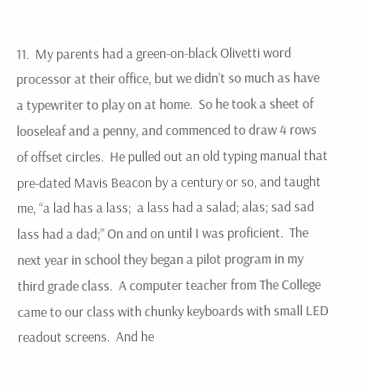11.  My parents had a green-on-black Olivetti word processor at their office, but we didn’t so much as have a typewriter to play on at home.  So he took a sheet of looseleaf and a penny, and commenced to draw 4 rows of offset circles.  He pulled out an old typing manual that pre-dated Mavis Beacon by a century or so, and taught me, “a lad has a lass;  a lass had a salad; alas; sad sad lass had a dad;” On and on until I was proficient.  The next year in school they began a pilot program in my third grade class.  A computer teacher from The College came to our class with chunky keyboards with small LED readout screens.  And he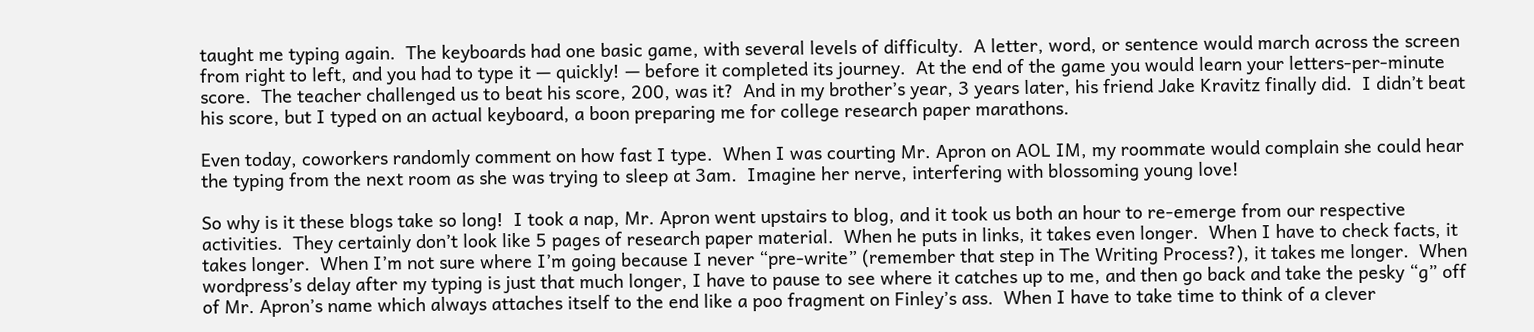taught me typing again.  The keyboards had one basic game, with several levels of difficulty.  A letter, word, or sentence would march across the screen from right to left, and you had to type it — quickly! — before it completed its journey.  At the end of the game you would learn your letters-per-minute score.  The teacher challenged us to beat his score, 200, was it?  And in my brother’s year, 3 years later, his friend Jake Kravitz finally did.  I didn’t beat his score, but I typed on an actual keyboard, a boon preparing me for college research paper marathons.

Even today, coworkers randomly comment on how fast I type.  When I was courting Mr. Apron on AOL IM, my roommate would complain she could hear the typing from the next room as she was trying to sleep at 3am.  Imagine her nerve, interfering with blossoming young love!

So why is it these blogs take so long!  I took a nap, Mr. Apron went upstairs to blog, and it took us both an hour to re-emerge from our respective activities.  They certainly don’t look like 5 pages of research paper material.  When he puts in links, it takes even longer.  When I have to check facts, it takes longer.  When I’m not sure where I’m going because I never “pre-write” (remember that step in The Writing Process?), it takes me longer.  When wordpress’s delay after my typing is just that much longer, I have to pause to see where it catches up to me, and then go back and take the pesky “g” off of Mr. Apron’s name which always attaches itself to the end like a poo fragment on Finley’s ass.  When I have to take time to think of a clever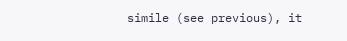simile (see previous), it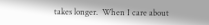takes longer.  When I care about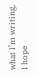what I’m writing, I hope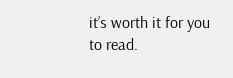it’s worth it for you to read.